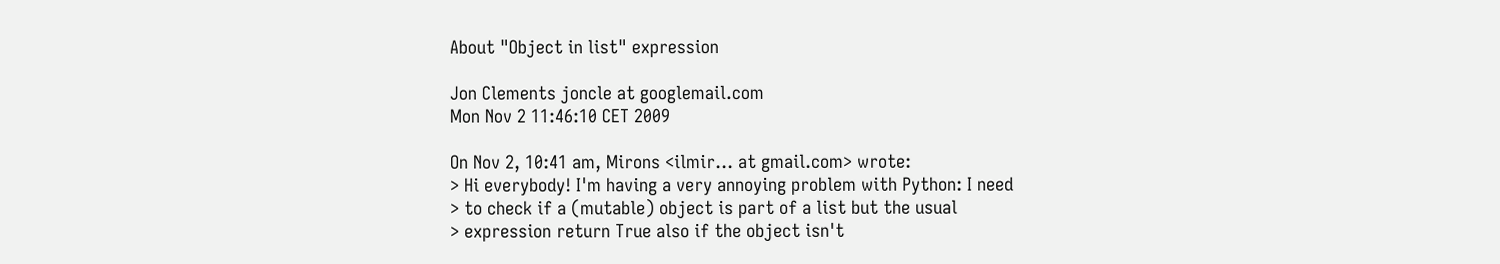About "Object in list" expression

Jon Clements joncle at googlemail.com
Mon Nov 2 11:46:10 CET 2009

On Nov 2, 10:41 am, Mirons <ilmir... at gmail.com> wrote:
> Hi everybody! I'm having a very annoying problem with Python: I need
> to check if a (mutable) object is part of a list but the usual
> expression return True also if the object isn't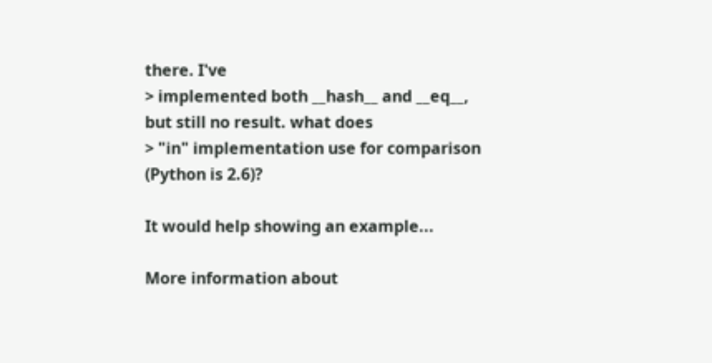there. I've
> implemented both __hash__ and __eq__, but still no result. what does
> "in" implementation use for comparison (Python is 2.6)?

It would help showing an example...

More information about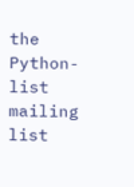the Python-list mailing list